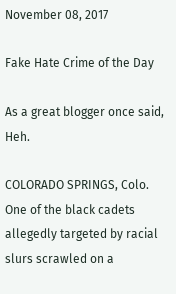November 08, 2017

Fake Hate Crime of the Day

As a great blogger once said, Heh.

COLORADO SPRINGS, Colo. One of the black cadets allegedly targeted by racial slurs scrawled on a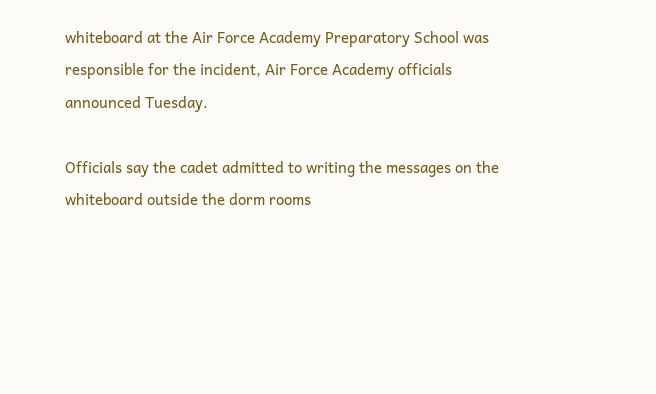whiteboard at the Air Force Academy Preparatory School was responsible for the incident, Air Force Academy officials announced Tuesday.

Officials say the cadet admitted to writing the messages on the whiteboard outside the dorm rooms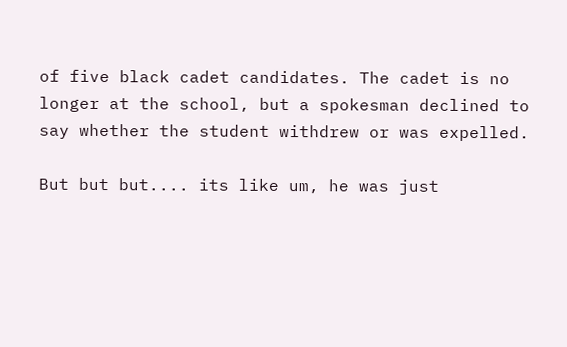of five black cadet candidates. The cadet is no longer at the school, but a spokesman declined to say whether the student withdrew or was expelled.

But but but.... its like um, he was just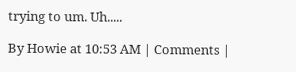trying to um. Uh.....

By Howie at 10:53 AM | Comments |